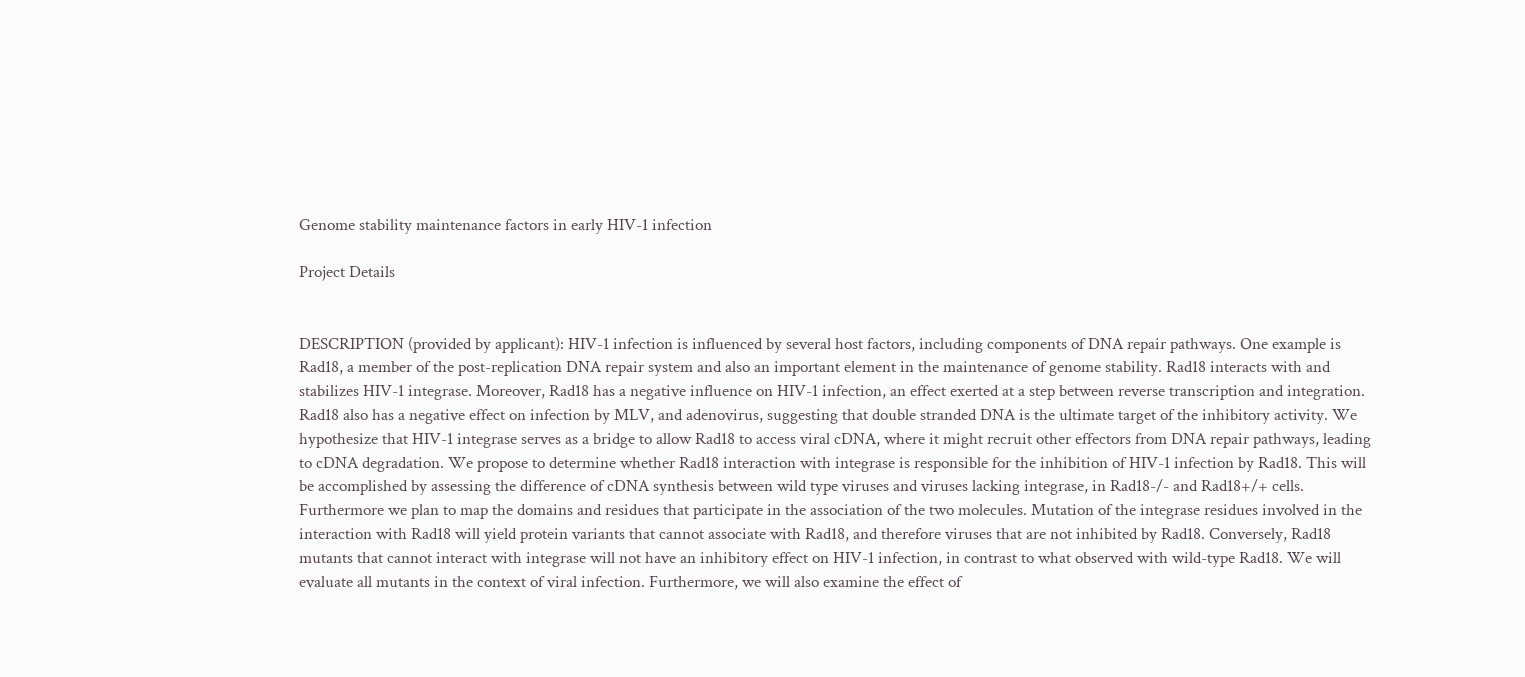Genome stability maintenance factors in early HIV-1 infection

Project Details


DESCRIPTION (provided by applicant): HIV-1 infection is influenced by several host factors, including components of DNA repair pathways. One example is Rad18, a member of the post-replication DNA repair system and also an important element in the maintenance of genome stability. Rad18 interacts with and stabilizes HIV-1 integrase. Moreover, Rad18 has a negative influence on HIV-1 infection, an effect exerted at a step between reverse transcription and integration. Rad18 also has a negative effect on infection by MLV, and adenovirus, suggesting that double stranded DNA is the ultimate target of the inhibitory activity. We hypothesize that HIV-1 integrase serves as a bridge to allow Rad18 to access viral cDNA, where it might recruit other effectors from DNA repair pathways, leading to cDNA degradation. We propose to determine whether Rad18 interaction with integrase is responsible for the inhibition of HIV-1 infection by Rad18. This will be accomplished by assessing the difference of cDNA synthesis between wild type viruses and viruses lacking integrase, in Rad18-/- and Rad18+/+ cells. Furthermore we plan to map the domains and residues that participate in the association of the two molecules. Mutation of the integrase residues involved in the interaction with Rad18 will yield protein variants that cannot associate with Rad18, and therefore viruses that are not inhibited by Rad18. Conversely, Rad18 mutants that cannot interact with integrase will not have an inhibitory effect on HIV-1 infection, in contrast to what observed with wild-type Rad18. We will evaluate all mutants in the context of viral infection. Furthermore, we will also examine the effect of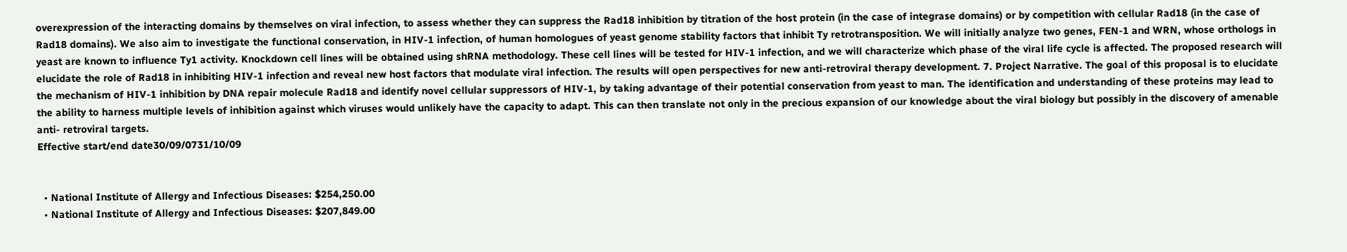overexpression of the interacting domains by themselves on viral infection, to assess whether they can suppress the Rad18 inhibition by titration of the host protein (in the case of integrase domains) or by competition with cellular Rad18 (in the case of Rad18 domains). We also aim to investigate the functional conservation, in HIV-1 infection, of human homologues of yeast genome stability factors that inhibit Ty retrotransposition. We will initially analyze two genes, FEN-1 and WRN, whose orthologs in yeast are known to influence Ty1 activity. Knockdown cell lines will be obtained using shRNA methodology. These cell lines will be tested for HIV-1 infection, and we will characterize which phase of the viral life cycle is affected. The proposed research will elucidate the role of Rad18 in inhibiting HIV-1 infection and reveal new host factors that modulate viral infection. The results will open perspectives for new anti-retroviral therapy development. 7. Project Narrative. The goal of this proposal is to elucidate the mechanism of HIV-1 inhibition by DNA repair molecule Rad18 and identify novel cellular suppressors of HIV-1, by taking advantage of their potential conservation from yeast to man. The identification and understanding of these proteins may lead to the ability to harness multiple levels of inhibition against which viruses would unlikely have the capacity to adapt. This can then translate not only in the precious expansion of our knowledge about the viral biology but possibly in the discovery of amenable anti- retroviral targets.
Effective start/end date30/09/0731/10/09


  • National Institute of Allergy and Infectious Diseases: $254,250.00
  • National Institute of Allergy and Infectious Diseases: $207,849.00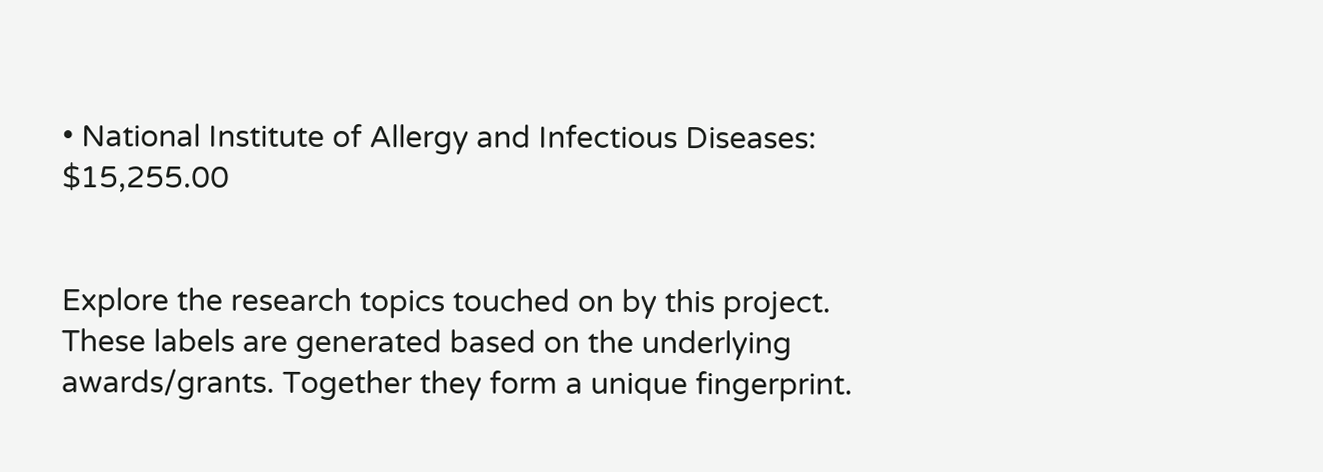• National Institute of Allergy and Infectious Diseases: $15,255.00


Explore the research topics touched on by this project. These labels are generated based on the underlying awards/grants. Together they form a unique fingerprint.